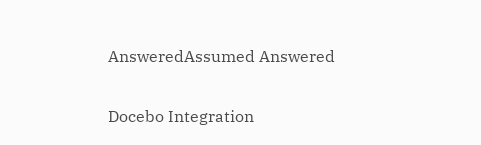AnsweredAssumed Answered

Docebo Integration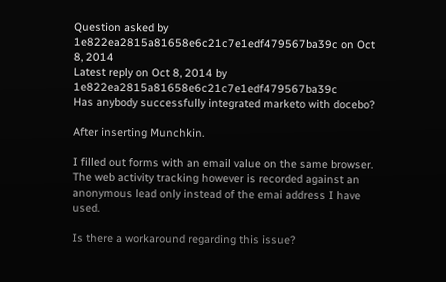Question asked by 1e822ea2815a81658e6c21c7e1edf479567ba39c on Oct 8, 2014
Latest reply on Oct 8, 2014 by 1e822ea2815a81658e6c21c7e1edf479567ba39c
Has anybody successfully integrated marketo with docebo?

After inserting Munchkin.

I filled out forms with an email value on the same browser. The web activity tracking however is recorded against an anonymous lead only instead of the emai address I have used.

Is there a workaround regarding this issue?